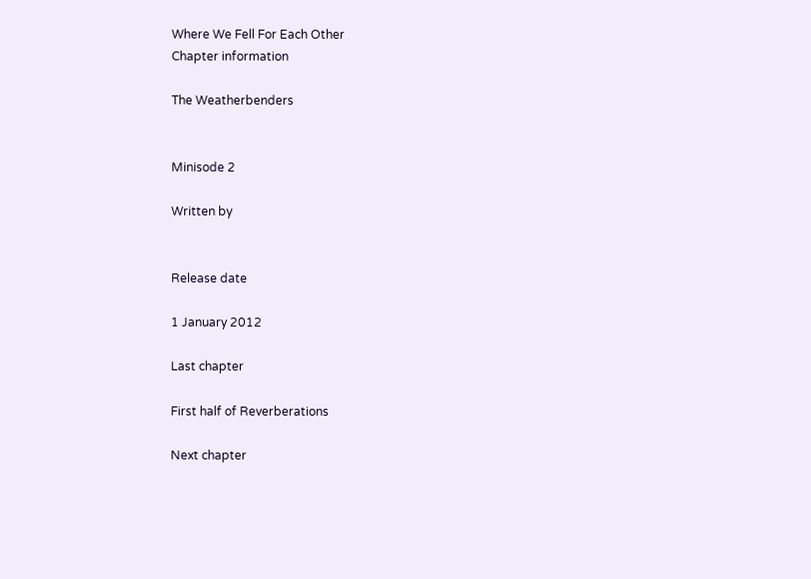Where We Fell For Each Other
Chapter information

The Weatherbenders


Minisode 2

Written by


Release date

1 January 2012

Last chapter

First half of Reverberations

Next chapter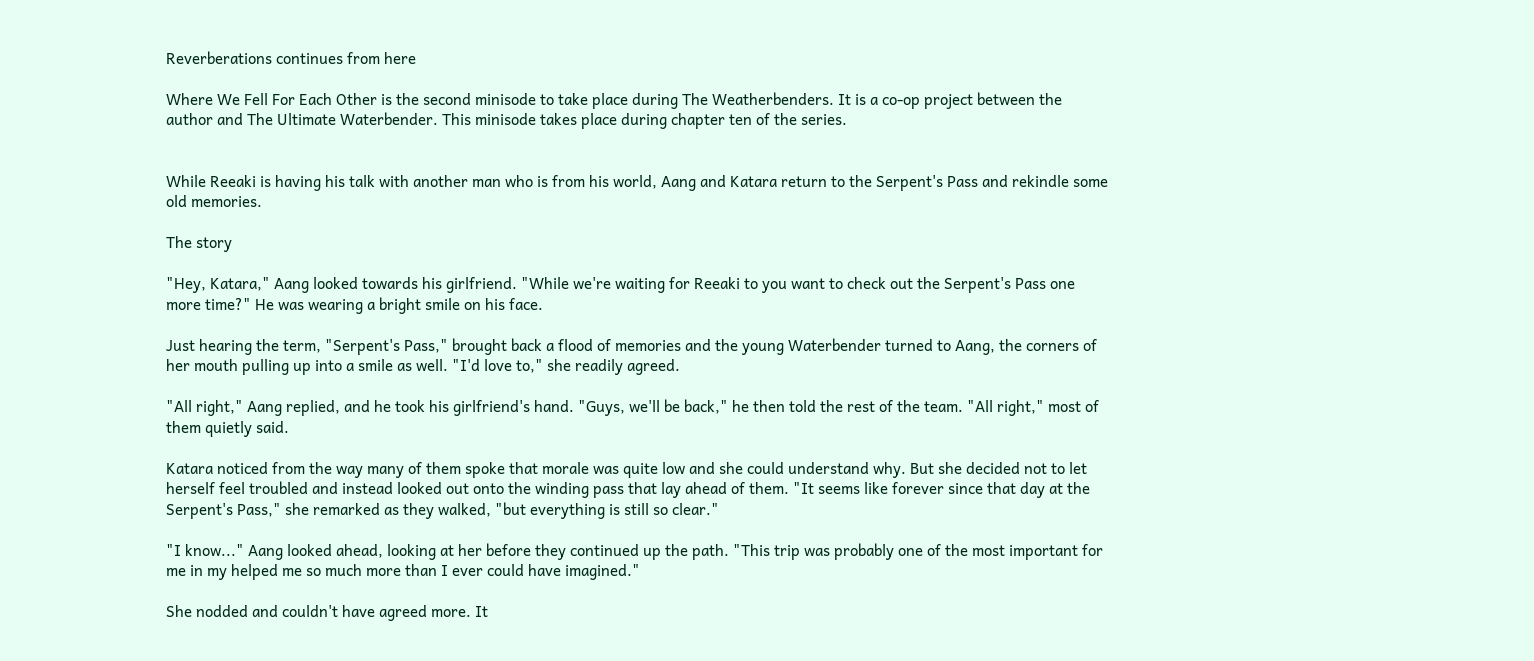Reverberations continues from here

Where We Fell For Each Other is the second minisode to take place during The Weatherbenders. It is a co-op project between the author and The Ultimate Waterbender. This minisode takes place during chapter ten of the series.


While Reeaki is having his talk with another man who is from his world, Aang and Katara return to the Serpent's Pass and rekindle some old memories.

The story

"Hey, Katara," Aang looked towards his girlfriend. "While we're waiting for Reeaki to you want to check out the Serpent's Pass one more time?" He was wearing a bright smile on his face.

Just hearing the term, "Serpent's Pass," brought back a flood of memories and the young Waterbender turned to Aang, the corners of her mouth pulling up into a smile as well. "I'd love to," she readily agreed.

"All right," Aang replied, and he took his girlfriend's hand. "Guys, we'll be back," he then told the rest of the team. "All right," most of them quietly said.

Katara noticed from the way many of them spoke that morale was quite low and she could understand why. But she decided not to let herself feel troubled and instead looked out onto the winding pass that lay ahead of them. "It seems like forever since that day at the Serpent's Pass," she remarked as they walked, "but everything is still so clear."

"I know..." Aang looked ahead, looking at her before they continued up the path. "This trip was probably one of the most important for me in my helped me so much more than I ever could have imagined."

She nodded and couldn't have agreed more. It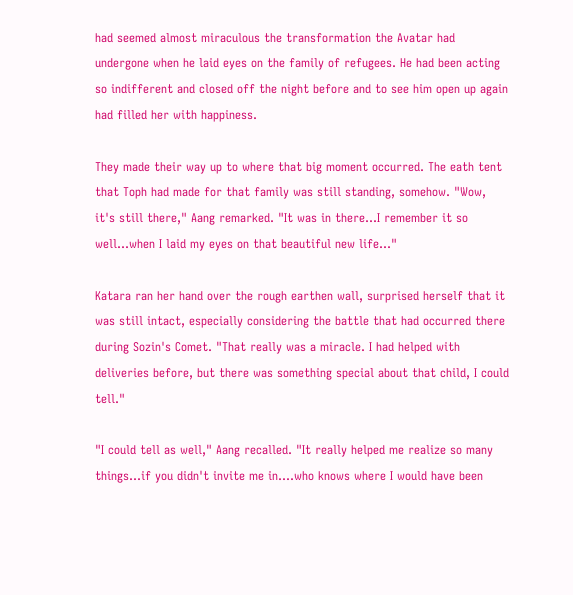had seemed almost miraculous the transformation the Avatar had undergone when he laid eyes on the family of refugees. He had been acting so indifferent and closed off the night before and to see him open up again had filled her with happiness.

They made their way up to where that big moment occurred. The eath tent that Toph had made for that family was still standing, somehow. "Wow, it's still there," Aang remarked. "It was in there...I remember it so well...when I laid my eyes on that beautiful new life..."

Katara ran her hand over the rough earthen wall, surprised herself that it was still intact, especially considering the battle that had occurred there during Sozin's Comet. "That really was a miracle. I had helped with deliveries before, but there was something special about that child, I could tell."

"I could tell as well," Aang recalled. "It really helped me realize so many things...if you didn't invite me in....who knows where I would have been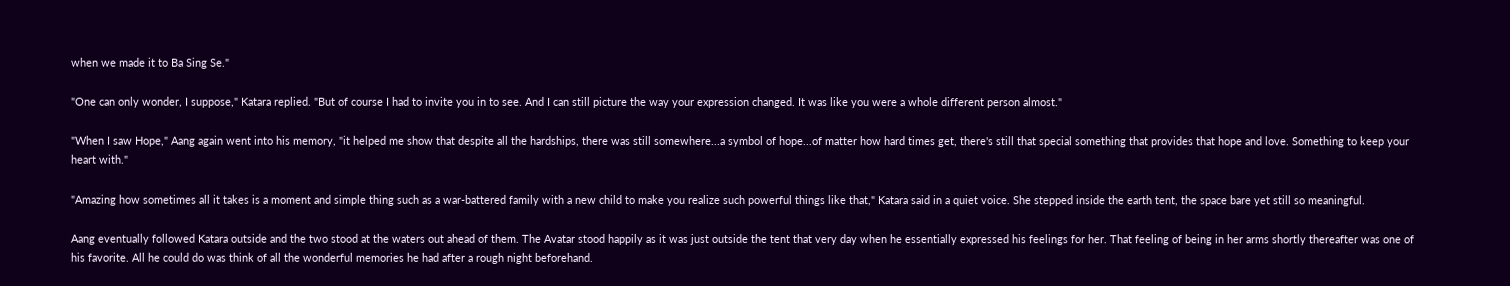when we made it to Ba Sing Se."

"One can only wonder, I suppose," Katara replied. "But of course I had to invite you in to see. And I can still picture the way your expression changed. It was like you were a whole different person almost."

"When I saw Hope," Aang again went into his memory, "it helped me show that despite all the hardships, there was still somewhere...a symbol of hope...of matter how hard times get, there's still that special something that provides that hope and love. Something to keep your heart with."

"Amazing how sometimes all it takes is a moment and simple thing such as a war-battered family with a new child to make you realize such powerful things like that," Katara said in a quiet voice. She stepped inside the earth tent, the space bare yet still so meaningful.

Aang eventually followed Katara outside and the two stood at the waters out ahead of them. The Avatar stood happily as it was just outside the tent that very day when he essentially expressed his feelings for her. That feeling of being in her arms shortly thereafter was one of his favorite. All he could do was think of all the wonderful memories he had after a rough night beforehand.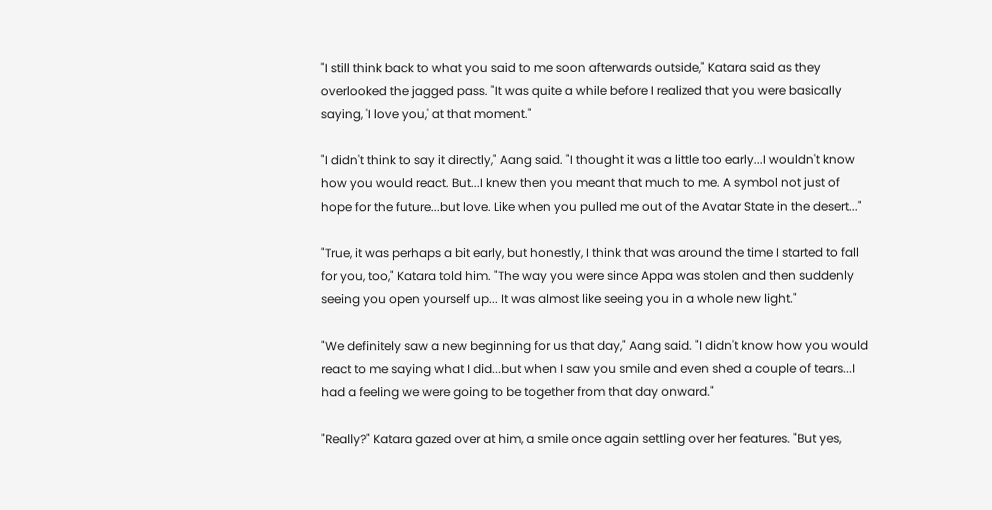"I still think back to what you said to me soon afterwards outside," Katara said as they overlooked the jagged pass. "It was quite a while before I realized that you were basically saying, 'I love you,' at that moment."

"I didn't think to say it directly," Aang said. "I thought it was a little too early...I wouldn't know how you would react. But...I knew then you meant that much to me. A symbol not just of hope for the future...but love. Like when you pulled me out of the Avatar State in the desert..."

"True, it was perhaps a bit early, but honestly, I think that was around the time I started to fall for you, too," Katara told him. "The way you were since Appa was stolen and then suddenly seeing you open yourself up... It was almost like seeing you in a whole new light."

"We definitely saw a new beginning for us that day," Aang said. "I didn't know how you would react to me saying what I did...but when I saw you smile and even shed a couple of tears...I had a feeling we were going to be together from that day onward."

"Really?" Katara gazed over at him, a smile once again settling over her features. "But yes,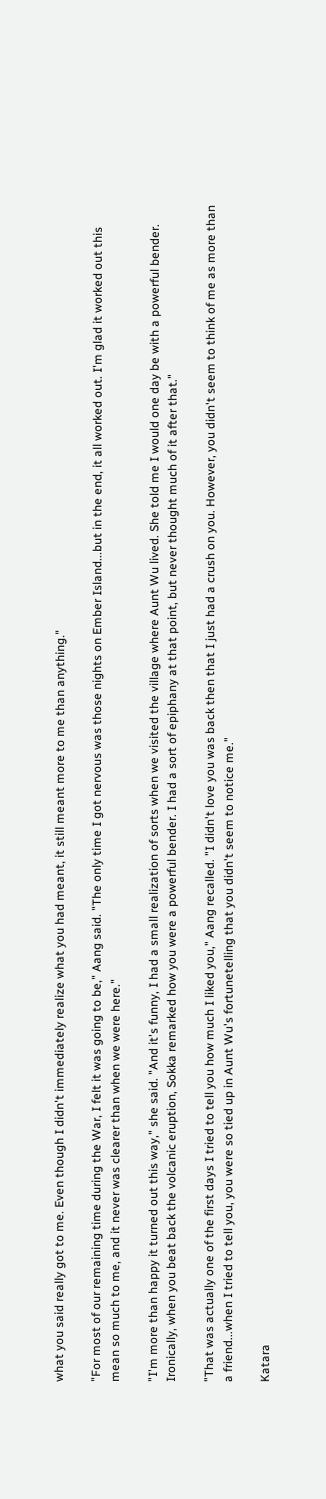what you said really got to me. Even though I didn't immediately realize what you had meant, it still meant more to me than anything."

"For most of our remaining time during the War, I felt it was going to be," Aang said. "The only time I got nervous was those nights on Ember Island...but in the end, it all worked out. I'm glad it worked out this mean so much to me, and it never was clearer than when we were here."

"I'm more than happy it turned out this way," she said. "And it's funny, I had a small realization of sorts when we visited the village where Aunt Wu lived. She told me I would one day be with a powerful bender. Ironically, when you beat back the volcanic eruption, Sokka remarked how you were a powerful bender. I had a sort of epiphany at that point, but never thought much of it after that."

"That was actually one of the first days I tried to tell you how much I liked you," Aang recalled. "I didn't love you was back then that I just had a crush on you. However, you didn't seem to think of me as more than a friend...when I tried to tell you, you were so tied up in Aunt Wu's fortunetelling that you didn't seem to notice me."

Katara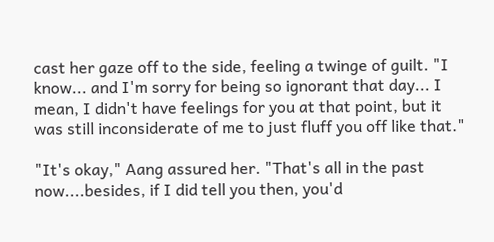cast her gaze off to the side, feeling a twinge of guilt. "I know... and I'm sorry for being so ignorant that day... I mean, I didn't have feelings for you at that point, but it was still inconsiderate of me to just fluff you off like that."

"It's okay," Aang assured her. "That's all in the past now....besides, if I did tell you then, you'd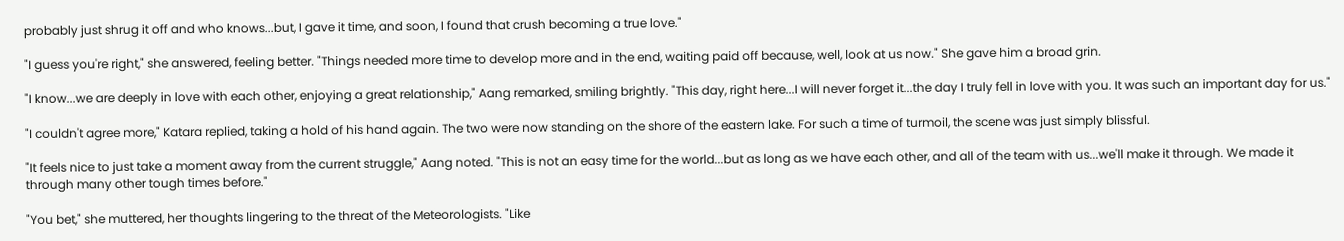probably just shrug it off and who knows...but, I gave it time, and soon, I found that crush becoming a true love."

"I guess you're right," she answered, feeling better. "Things needed more time to develop more and in the end, waiting paid off because, well, look at us now." She gave him a broad grin.

"I know...we are deeply in love with each other, enjoying a great relationship," Aang remarked, smiling brightly. "This day, right here...I will never forget it...the day I truly fell in love with you. It was such an important day for us."

"I couldn't agree more," Katara replied, taking a hold of his hand again. The two were now standing on the shore of the eastern lake. For such a time of turmoil, the scene was just simply blissful.

"It feels nice to just take a moment away from the current struggle," Aang noted. "This is not an easy time for the world...but as long as we have each other, and all of the team with us...we'll make it through. We made it through many other tough times before."

"You bet," she muttered, her thoughts lingering to the threat of the Meteorologists. "Like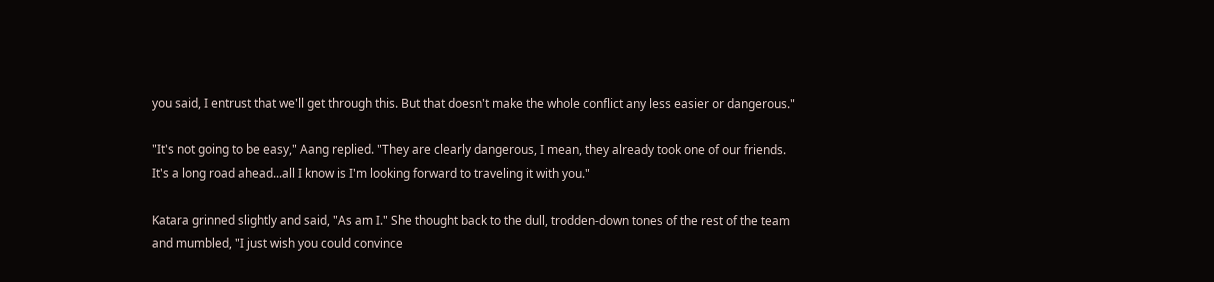you said, I entrust that we'll get through this. But that doesn't make the whole conflict any less easier or dangerous."

"It's not going to be easy," Aang replied. "They are clearly dangerous, I mean, they already took one of our friends. It's a long road ahead...all I know is I'm looking forward to traveling it with you."

Katara grinned slightly and said, "As am I." She thought back to the dull, trodden-down tones of the rest of the team and mumbled, "I just wish you could convince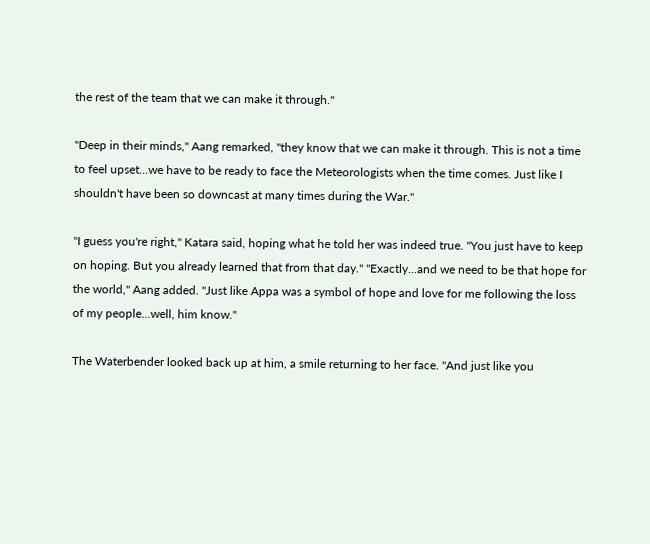the rest of the team that we can make it through."

"Deep in their minds," Aang remarked, "they know that we can make it through. This is not a time to feel upset...we have to be ready to face the Meteorologists when the time comes. Just like I shouldn't have been so downcast at many times during the War."

"I guess you're right," Katara said, hoping what he told her was indeed true. "You just have to keep on hoping. But you already learned that from that day." "Exactly...and we need to be that hope for the world," Aang added. "Just like Appa was a symbol of hope and love for me following the loss of my people...well, him know."

The Waterbender looked back up at him, a smile returning to her face. "And just like you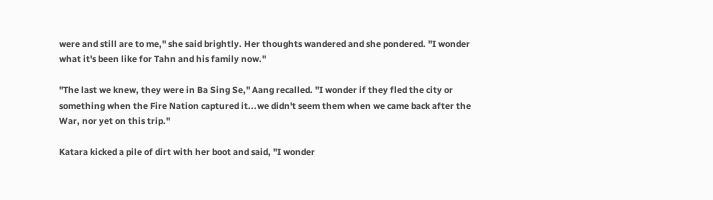were and still are to me," she said brightly. Her thoughts wandered and she pondered. "I wonder what it's been like for Tahn and his family now."

"The last we knew, they were in Ba Sing Se," Aang recalled. "I wonder if they fled the city or something when the Fire Nation captured it...we didn't seem them when we came back after the War, nor yet on this trip."

Katara kicked a pile of dirt with her boot and said, "I wonder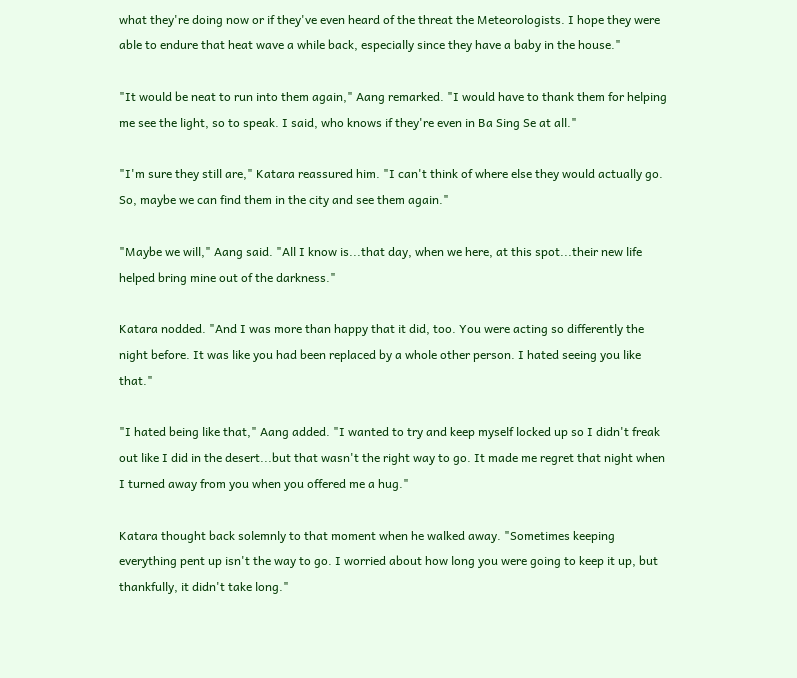what they're doing now or if they've even heard of the threat the Meteorologists. I hope they were able to endure that heat wave a while back, especially since they have a baby in the house."

"It would be neat to run into them again," Aang remarked. "I would have to thank them for helping me see the light, so to speak. I said, who knows if they're even in Ba Sing Se at all."

"I'm sure they still are," Katara reassured him. "I can't think of where else they would actually go. So, maybe we can find them in the city and see them again."

"Maybe we will," Aang said. "All I know is...that day, when we here, at this spot...their new life helped bring mine out of the darkness."

Katara nodded. "And I was more than happy that it did, too. You were acting so differently the night before. It was like you had been replaced by a whole other person. I hated seeing you like that."

"I hated being like that," Aang added. "I wanted to try and keep myself locked up so I didn't freak out like I did in the desert...but that wasn't the right way to go. It made me regret that night when I turned away from you when you offered me a hug."

Katara thought back solemnly to that moment when he walked away. "Sometimes keeping everything pent up isn't the way to go. I worried about how long you were going to keep it up, but thankfully, it didn't take long."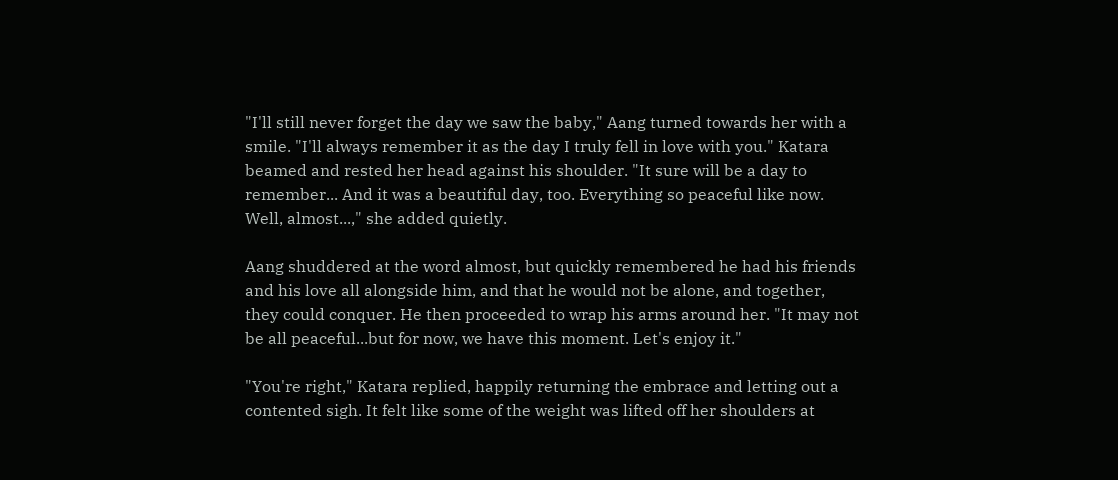"I'll still never forget the day we saw the baby," Aang turned towards her with a smile. "I'll always remember it as the day I truly fell in love with you." Katara beamed and rested her head against his shoulder. "It sure will be a day to remember... And it was a beautiful day, too. Everything so peaceful like now. Well, almost...," she added quietly.

Aang shuddered at the word almost, but quickly remembered he had his friends and his love all alongside him, and that he would not be alone, and together, they could conquer. He then proceeded to wrap his arms around her. "It may not be all peaceful...but for now, we have this moment. Let's enjoy it."

"You're right," Katara replied, happily returning the embrace and letting out a contented sigh. It felt like some of the weight was lifted off her shoulders at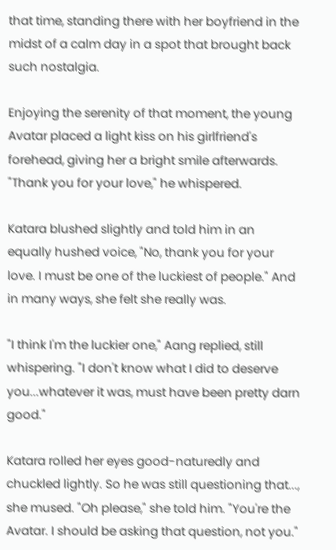that time, standing there with her boyfriend in the midst of a calm day in a spot that brought back such nostalgia.

Enjoying the serenity of that moment, the young Avatar placed a light kiss on his girlfriend's forehead, giving her a bright smile afterwards. "Thank you for your love," he whispered.

Katara blushed slightly and told him in an equally hushed voice, "No, thank you for your love. I must be one of the luckiest of people." And in many ways, she felt she really was.

"I think I'm the luckier one," Aang replied, still whispering. "I don't know what I did to deserve you...whatever it was, must have been pretty darn good."

Katara rolled her eyes good-naturedly and chuckled lightly. So he was still questioning that..., she mused. "Oh please," she told him. "You're the Avatar. I should be asking that question, not you."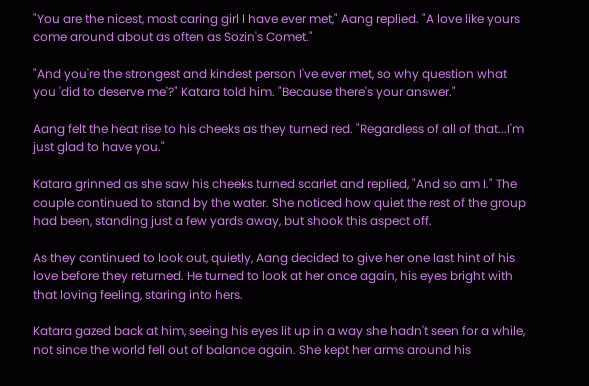"You are the nicest, most caring girl I have ever met," Aang replied. "A love like yours come around about as often as Sozin's Comet."

"And you're the strongest and kindest person I've ever met, so why question what you 'did to deserve me'?" Katara told him. "Because there's your answer."

Aang felt the heat rise to his cheeks as they turned red. "Regardless of all of that...I'm just glad to have you."

Katara grinned as she saw his cheeks turned scarlet and replied, "And so am I." The couple continued to stand by the water. She noticed how quiet the rest of the group had been, standing just a few yards away, but shook this aspect off.

As they continued to look out, quietly, Aang decided to give her one last hint of his love before they returned. He turned to look at her once again, his eyes bright with that loving feeling, staring into hers.

Katara gazed back at him, seeing his eyes lit up in a way she hadn't seen for a while, not since the world fell out of balance again. She kept her arms around his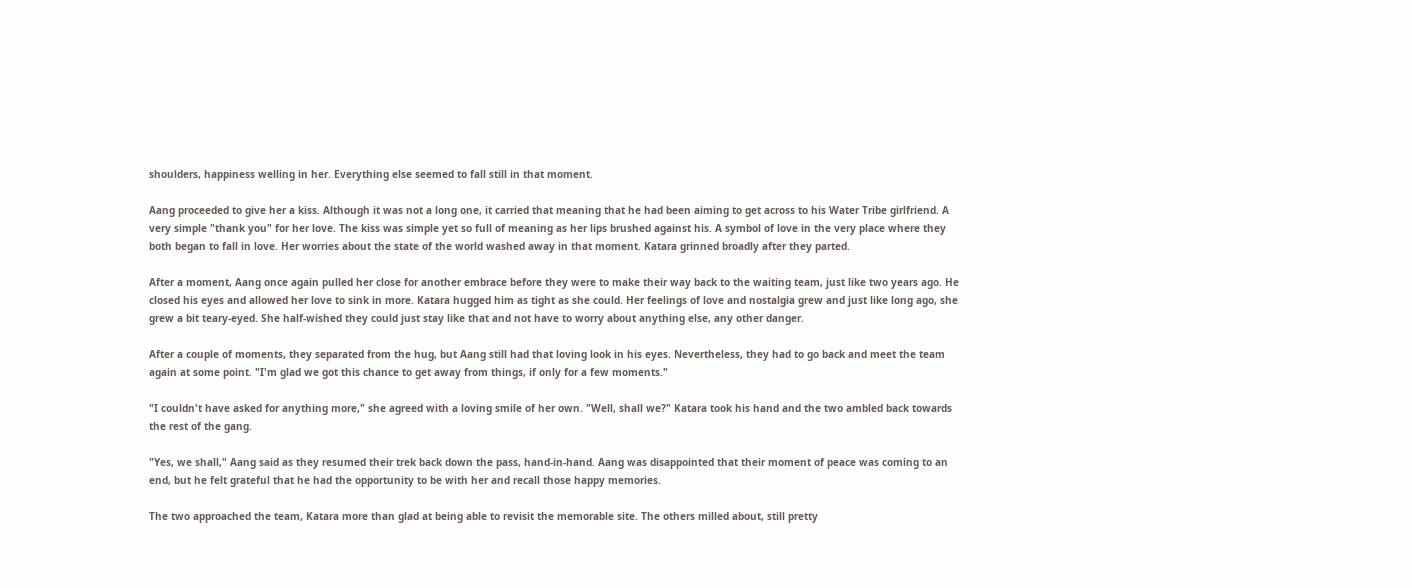shoulders, happiness welling in her. Everything else seemed to fall still in that moment.

Aang proceeded to give her a kiss. Although it was not a long one, it carried that meaning that he had been aiming to get across to his Water Tribe girlfriend. A very simple "thank you" for her love. The kiss was simple yet so full of meaning as her lips brushed against his. A symbol of love in the very place where they both began to fall in love. Her worries about the state of the world washed away in that moment. Katara grinned broadly after they parted.

After a moment, Aang once again pulled her close for another embrace before they were to make their way back to the waiting team, just like two years ago. He closed his eyes and allowed her love to sink in more. Katara hugged him as tight as she could. Her feelings of love and nostalgia grew and just like long ago, she grew a bit teary-eyed. She half-wished they could just stay like that and not have to worry about anything else, any other danger.

After a couple of moments, they separated from the hug, but Aang still had that loving look in his eyes. Nevertheless, they had to go back and meet the team again at some point. "I'm glad we got this chance to get away from things, if only for a few moments."

"I couldn't have asked for anything more," she agreed with a loving smile of her own. "Well, shall we?" Katara took his hand and the two ambled back towards the rest of the gang.

"Yes, we shall," Aang said as they resumed their trek back down the pass, hand-in-hand. Aang was disappointed that their moment of peace was coming to an end, but he felt grateful that he had the opportunity to be with her and recall those happy memories.

The two approached the team, Katara more than glad at being able to revisit the memorable site. The others milled about, still pretty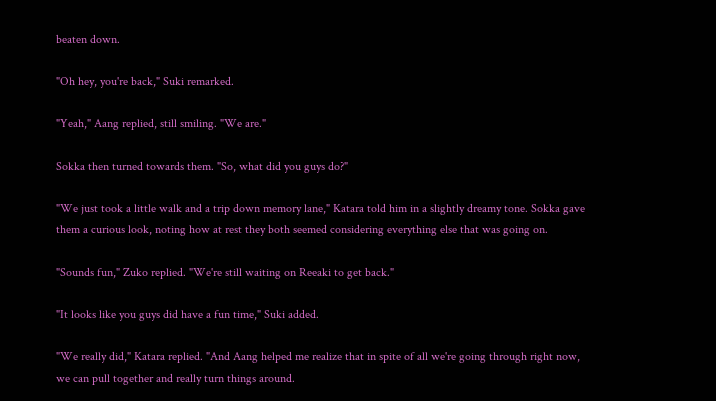beaten down.

"Oh hey, you're back," Suki remarked.

"Yeah," Aang replied, still smiling. "We are."

Sokka then turned towards them. "So, what did you guys do?"

"We just took a little walk and a trip down memory lane," Katara told him in a slightly dreamy tone. Sokka gave them a curious look, noting how at rest they both seemed considering everything else that was going on.

"Sounds fun," Zuko replied. "We're still waiting on Reeaki to get back."

"It looks like you guys did have a fun time," Suki added.

"We really did," Katara replied. "And Aang helped me realize that in spite of all we're going through right now, we can pull together and really turn things around.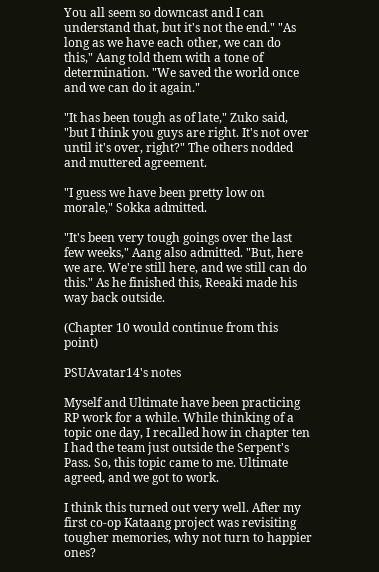You all seem so downcast and I can understand that, but it's not the end." "As long as we have each other, we can do this," Aang told them with a tone of determination. "We saved the world once and we can do it again."

"It has been tough as of late," Zuko said, "but I think you guys are right. It's not over until it's over, right?" The others nodded and muttered agreement.

"I guess we have been pretty low on morale," Sokka admitted.

"It's been very tough goings over the last few weeks," Aang also admitted. "But, here we are. We're still here, and we still can do this." As he finished this, Reeaki made his way back outside.

(Chapter 10 would continue from this point)

PSUAvatar14's notes

Myself and Ultimate have been practicing RP work for a while. While thinking of a topic one day, I recalled how in chapter ten I had the team just outside the Serpent's Pass. So, this topic came to me. Ultimate agreed, and we got to work.

I think this turned out very well. After my first co-op Kataang project was revisiting tougher memories, why not turn to happier ones?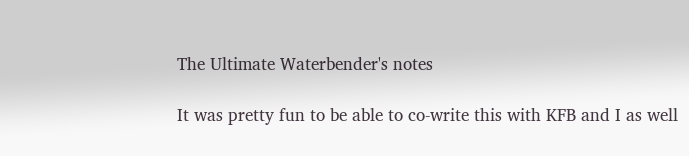The Ultimate Waterbender's notes

It was pretty fun to be able to co-write this with KFB and I as well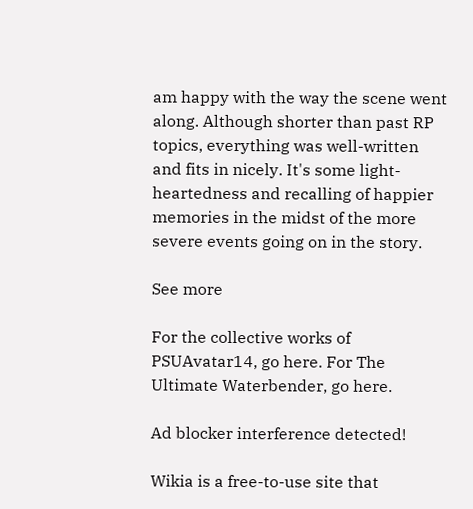am happy with the way the scene went along. Although shorter than past RP topics, everything was well-written and fits in nicely. It's some light-heartedness and recalling of happier memories in the midst of the more severe events going on in the story.

See more

For the collective works of PSUAvatar14, go here. For The Ultimate Waterbender, go here.

Ad blocker interference detected!

Wikia is a free-to-use site that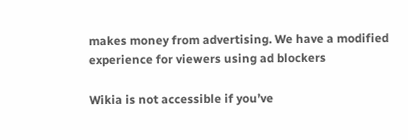makes money from advertising. We have a modified experience for viewers using ad blockers

Wikia is not accessible if you’ve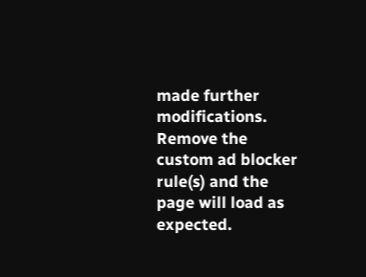made further modifications. Remove the custom ad blocker rule(s) and the page will load as expected.